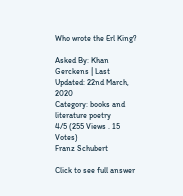Who wrote the Erl King?

Asked By: Khan Gerckens | Last Updated: 22nd March, 2020
Category: books and literature poetry
4/5 (255 Views . 15 Votes)
Franz Schubert

Click to see full answer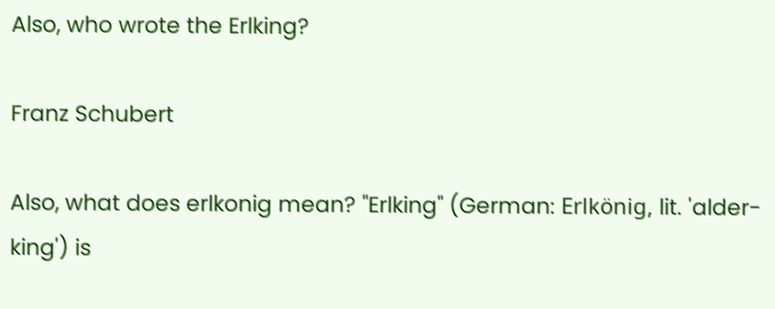Also, who wrote the Erlking?

Franz Schubert

Also, what does erlkonig mean? "Erlking" (German: Erlkönig, lit. 'alder-king') is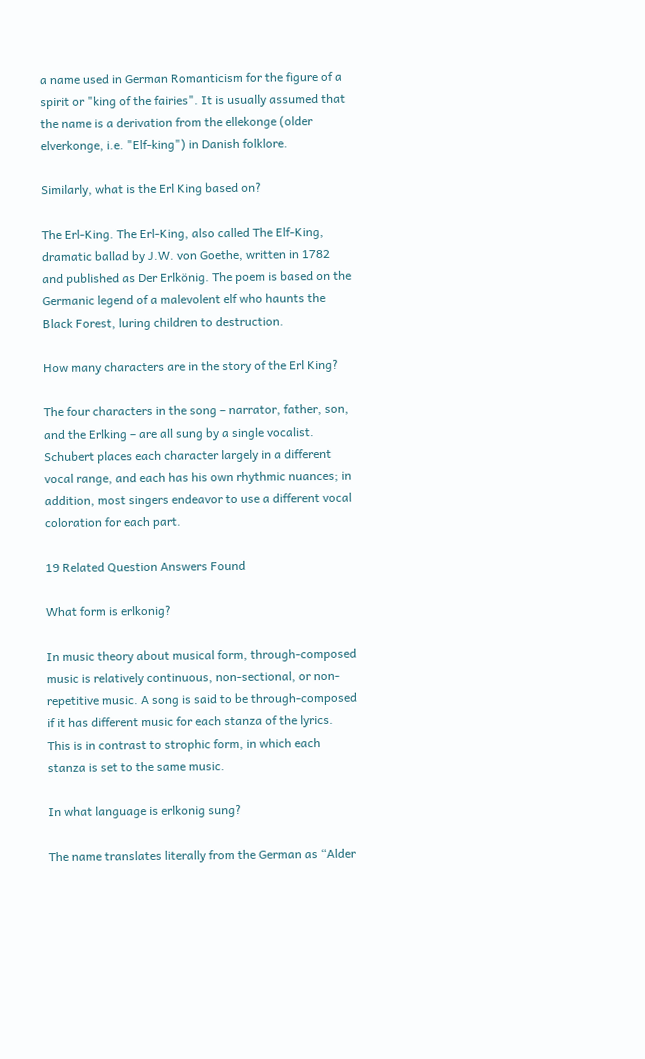a name used in German Romanticism for the figure of a spirit or "king of the fairies". It is usually assumed that the name is a derivation from the ellekonge (older elverkonge, i.e. "Elf-king") in Danish folklore.

Similarly, what is the Erl King based on?

The Erl-King. The Erl-King, also called The Elf-King, dramatic ballad by J.W. von Goethe, written in 1782 and published as Der Erlkönig. The poem is based on the Germanic legend of a malevolent elf who haunts the Black Forest, luring children to destruction.

How many characters are in the story of the Erl King?

The four characters in the song – narrator, father, son, and the Erlking – are all sung by a single vocalist. Schubert places each character largely in a different vocal range, and each has his own rhythmic nuances; in addition, most singers endeavor to use a different vocal coloration for each part.

19 Related Question Answers Found

What form is erlkonig?

In music theory about musical form, through-composed music is relatively continuous, non-sectional, or non-repetitive music. A song is said to be through-composed if it has different music for each stanza of the lyrics. This is in contrast to strophic form, in which each stanza is set to the same music.

In what language is erlkonig sung?

The name translates literally from the German as “Alder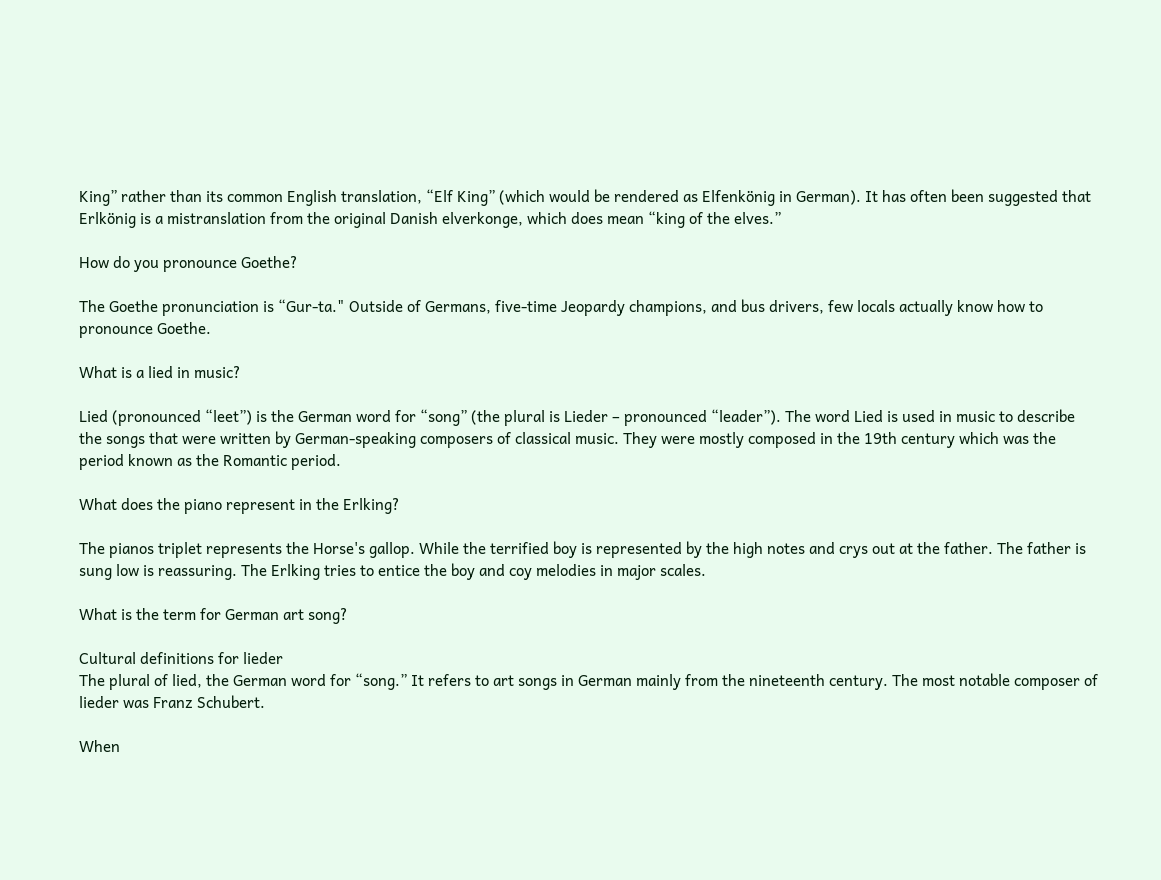King” rather than its common English translation, “Elf King” (which would be rendered as Elfenkönig in German). It has often been suggested that Erlkönig is a mistranslation from the original Danish elverkonge, which does mean “king of the elves.”

How do you pronounce Goethe?

The Goethe pronunciation is “Gur-ta." Outside of Germans, five-time Jeopardy champions, and bus drivers, few locals actually know how to pronounce Goethe.

What is a lied in music?

Lied (pronounced “leet”) is the German word for “song” (the plural is Lieder – pronounced “leader”). The word Lied is used in music to describe the songs that were written by German-speaking composers of classical music. They were mostly composed in the 19th century which was the period known as the Romantic period.

What does the piano represent in the Erlking?

The pianos triplet represents the Horse's gallop. While the terrified boy is represented by the high notes and crys out at the father. The father is sung low is reassuring. The Erlking tries to entice the boy and coy melodies in major scales.

What is the term for German art song?

Cultural definitions for lieder
The plural of lied, the German word for “song.” It refers to art songs in German mainly from the nineteenth century. The most notable composer of lieder was Franz Schubert.

When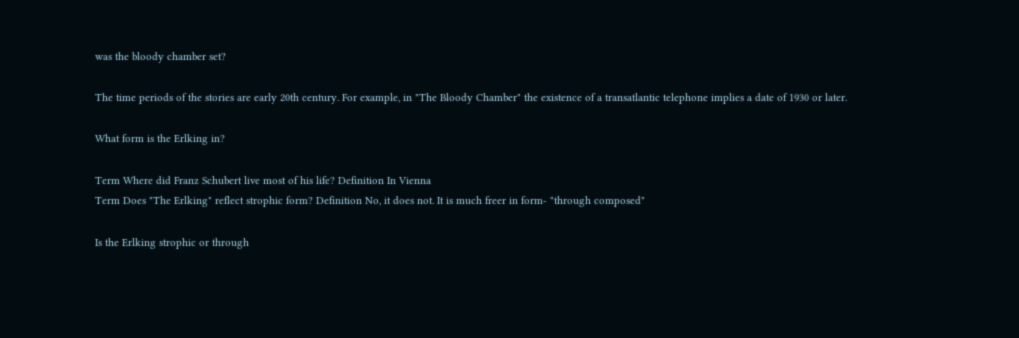was the bloody chamber set?

The time periods of the stories are early 20th century. For example, in "The Bloody Chamber" the existence of a transatlantic telephone implies a date of 1930 or later.

What form is the Erlking in?

Term Where did Franz Schubert live most of his life? Definition In Vienna
Term Does "The Erlking" reflect strophic form? Definition No, it does not. It is much freer in form- "through composed"

Is the Erlking strophic or through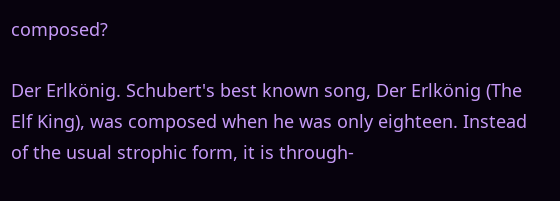composed?

Der Erlkönig. Schubert's best known song, Der Erlkönig (The Elf King), was composed when he was only eighteen. Instead of the usual strophic form, it is through-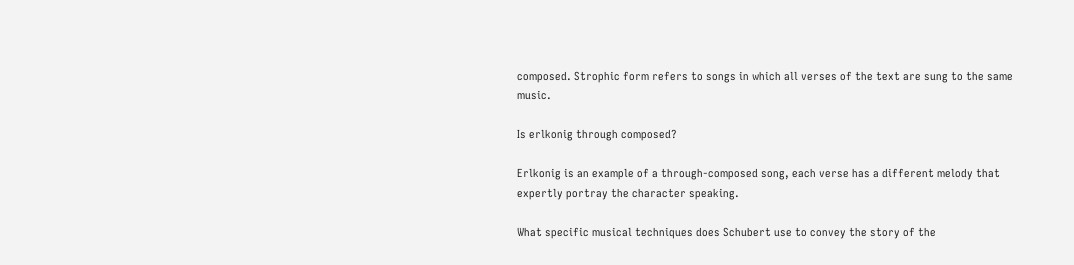composed. Strophic form refers to songs in which all verses of the text are sung to the same music.

Is erlkonig through composed?

Erlkonig is an example of a through-composed song, each verse has a different melody that expertly portray the character speaking.

What specific musical techniques does Schubert use to convey the story of the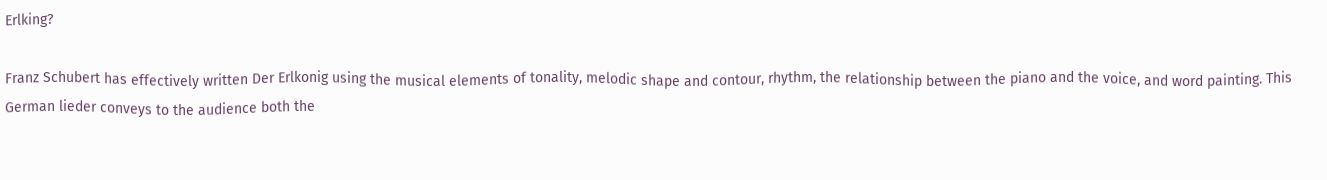Erlking?

Franz Schubert has effectively written Der Erlkonig using the musical elements of tonality, melodic shape and contour, rhythm, the relationship between the piano and the voice, and word painting. This German lieder conveys to the audience both the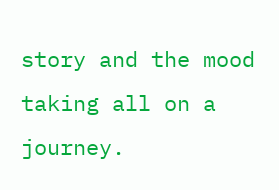story and the mood taking all on a journey.